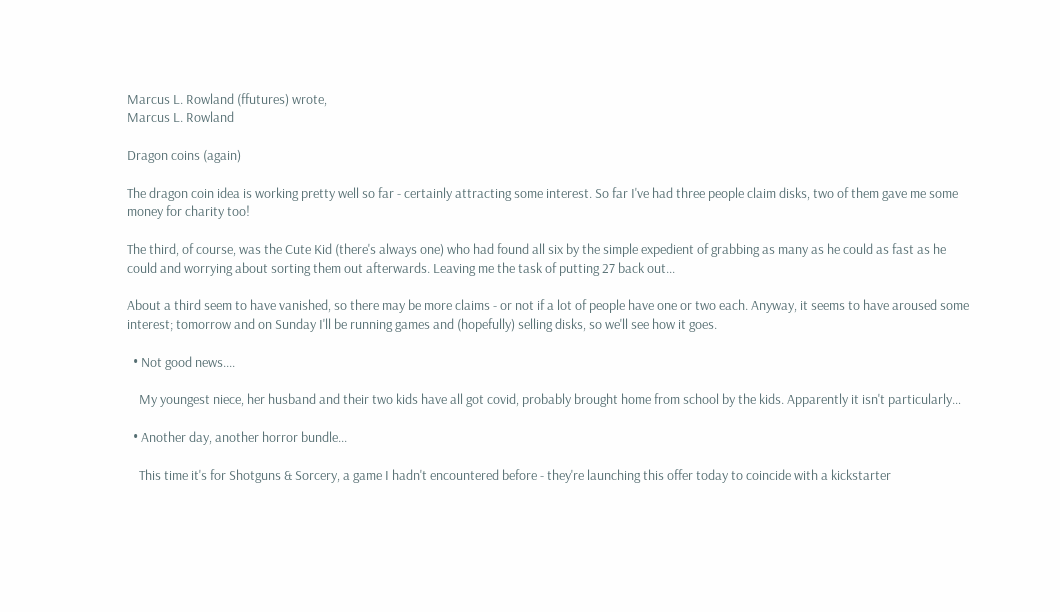Marcus L. Rowland (ffutures) wrote,
Marcus L. Rowland

Dragon coins (again)

The dragon coin idea is working pretty well so far - certainly attracting some interest. So far I've had three people claim disks, two of them gave me some money for charity too!

The third, of course, was the Cute Kid (there's always one) who had found all six by the simple expedient of grabbing as many as he could as fast as he could and worrying about sorting them out afterwards. Leaving me the task of putting 27 back out...

About a third seem to have vanished, so there may be more claims - or not if a lot of people have one or two each. Anyway, it seems to have aroused some interest; tomorrow and on Sunday I'll be running games and (hopefully) selling disks, so we'll see how it goes.

  • Not good news....

    My youngest niece, her husband and their two kids have all got covid, probably brought home from school by the kids. Apparently it isn't particularly…

  • Another day, another horror bundle...

    This time it's for Shotguns & Sorcery, a game I hadn't encountered before - they're launching this offer today to coincide with a kickstarter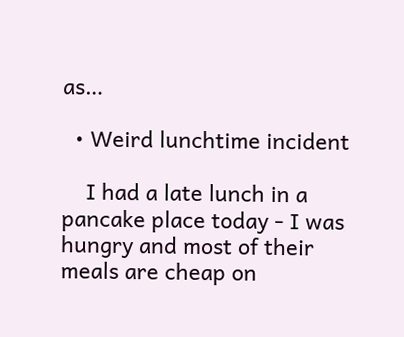as…

  • Weird lunchtime incident

    I had a late lunch in a pancake place today - I was hungry and most of their meals are cheap on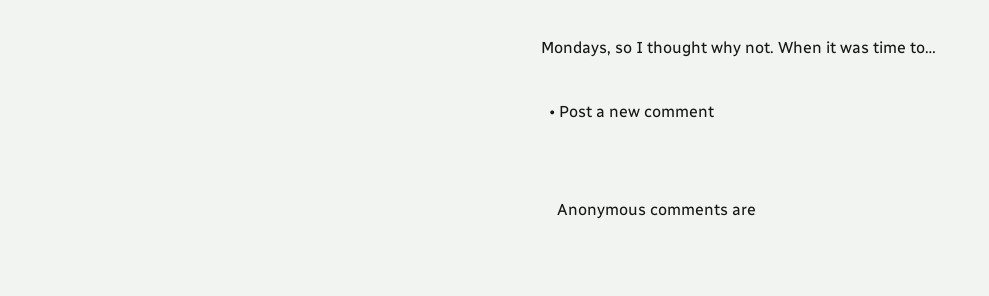Mondays, so I thought why not. When it was time to…

  • Post a new comment


    Anonymous comments are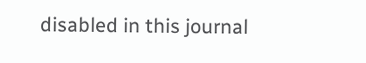disabled in this journal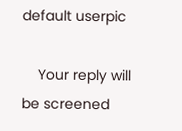default userpic

    Your reply will be screened